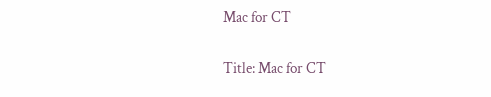Mac for CT

Title: Mac for CT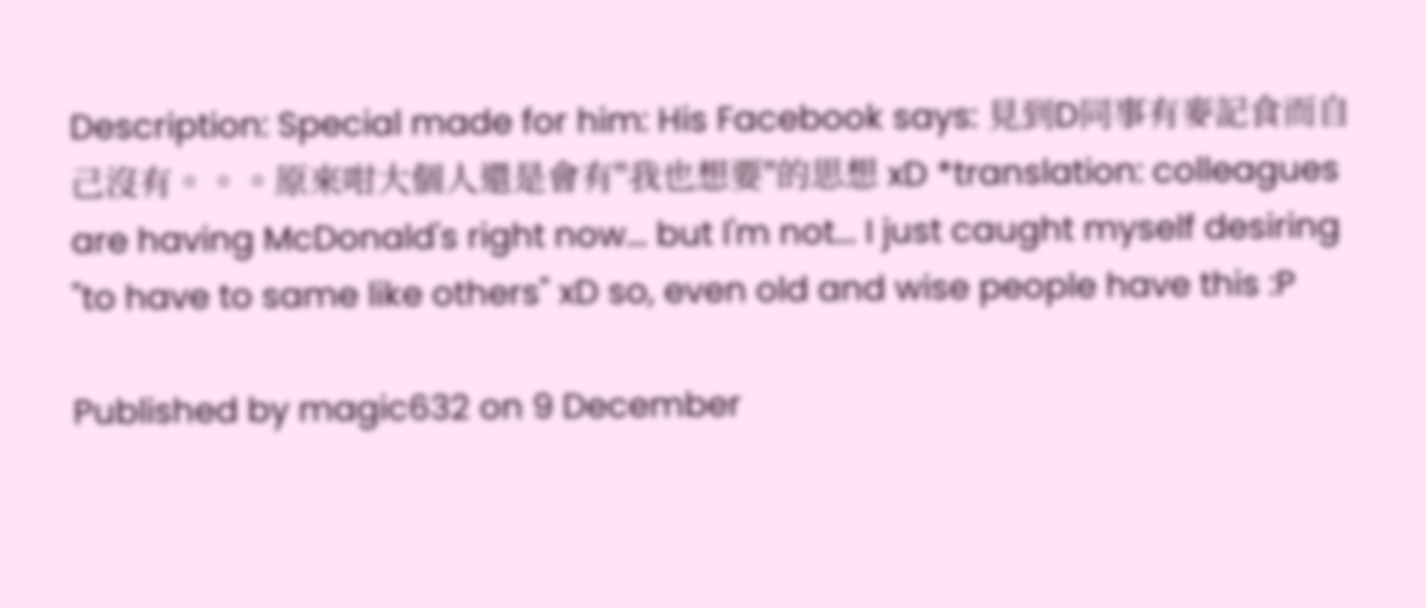Description: Special made for him: His Facebook says: 見到D同事有麥記食而自己沒有。。。原來咁大個人還是會有"我也想要"的思想 xD *translation: colleagues are having McDonald's right now... but I'm not... I just caught myself desiring "to have to same like others" xD so, even old and wise people have this :P

Published by magic632 on 9 December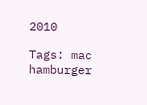2010

Tags: mac hamburger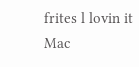frites l lovin it
Mac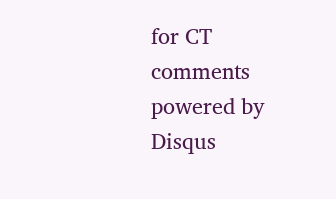for CT
comments powered by Disqus